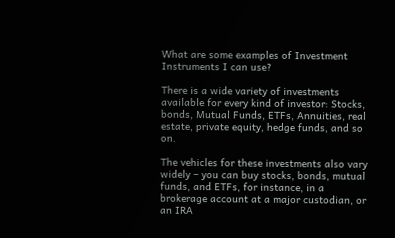What are some examples of Investment Instruments I can use?

There is a wide variety of investments available for every kind of investor: Stocks, bonds, Mutual Funds, ETFs, Annuities, real estate, private equity, hedge funds, and so on.

The vehicles for these investments also vary widely – you can buy stocks, bonds, mutual funds, and ETFs, for instance, in a brokerage account at a major custodian, or an IRA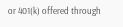or 401(k) offered through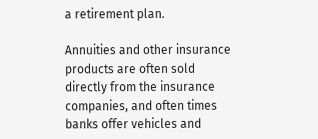a retirement plan.

Annuities and other insurance products are often sold directly from the insurance companies, and often times banks offer vehicles and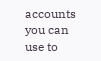accounts you can use to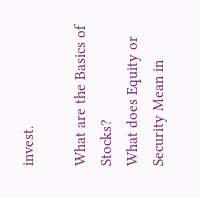invest.

What are the Basics of Stocks?
What does Equity or Security Mean in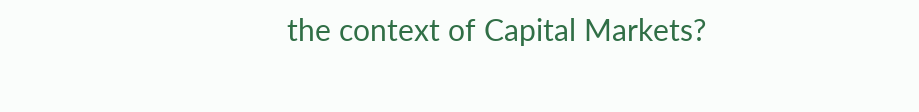the context of Capital Markets?